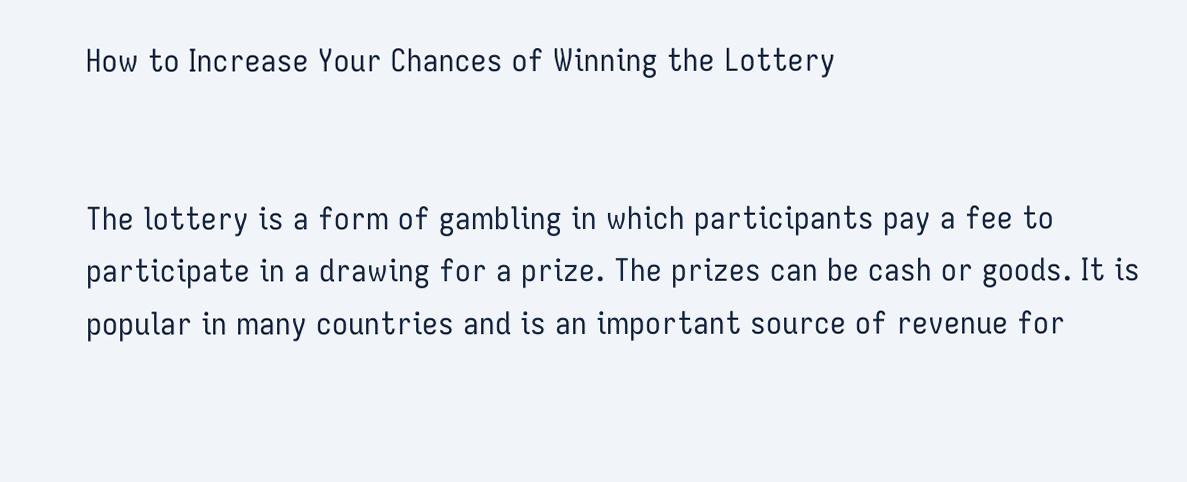How to Increase Your Chances of Winning the Lottery


The lottery is a form of gambling in which participants pay a fee to participate in a drawing for a prize. The prizes can be cash or goods. It is popular in many countries and is an important source of revenue for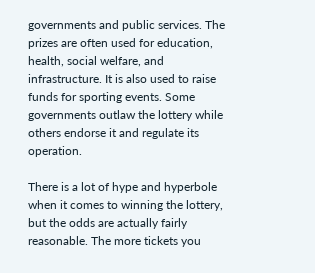governments and public services. The prizes are often used for education, health, social welfare, and infrastructure. It is also used to raise funds for sporting events. Some governments outlaw the lottery while others endorse it and regulate its operation.

There is a lot of hype and hyperbole when it comes to winning the lottery, but the odds are actually fairly reasonable. The more tickets you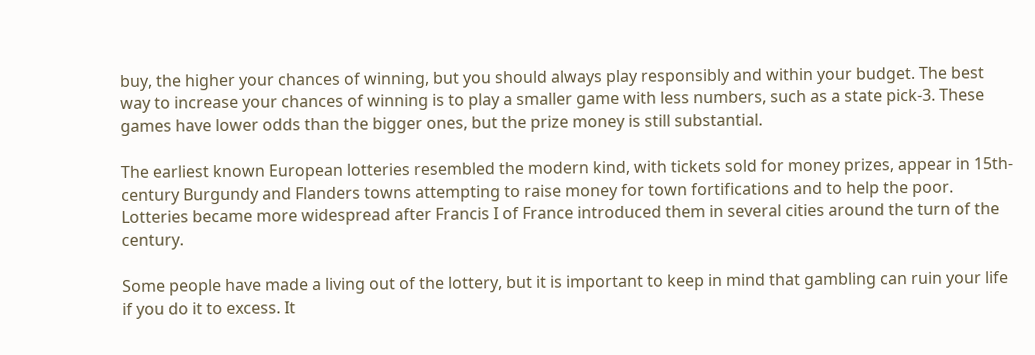buy, the higher your chances of winning, but you should always play responsibly and within your budget. The best way to increase your chances of winning is to play a smaller game with less numbers, such as a state pick-3. These games have lower odds than the bigger ones, but the prize money is still substantial.

The earliest known European lotteries resembled the modern kind, with tickets sold for money prizes, appear in 15th-century Burgundy and Flanders towns attempting to raise money for town fortifications and to help the poor. Lotteries became more widespread after Francis I of France introduced them in several cities around the turn of the century.

Some people have made a living out of the lottery, but it is important to keep in mind that gambling can ruin your life if you do it to excess. It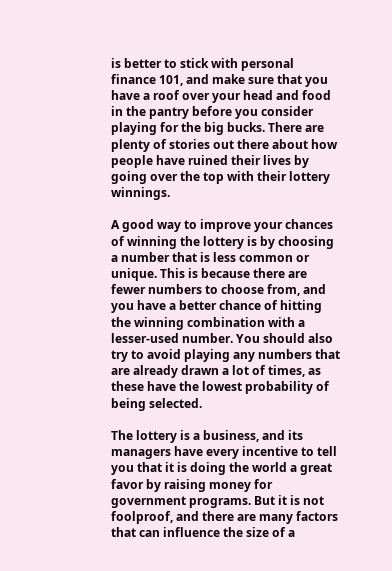is better to stick with personal finance 101, and make sure that you have a roof over your head and food in the pantry before you consider playing for the big bucks. There are plenty of stories out there about how people have ruined their lives by going over the top with their lottery winnings.

A good way to improve your chances of winning the lottery is by choosing a number that is less common or unique. This is because there are fewer numbers to choose from, and you have a better chance of hitting the winning combination with a lesser-used number. You should also try to avoid playing any numbers that are already drawn a lot of times, as these have the lowest probability of being selected.

The lottery is a business, and its managers have every incentive to tell you that it is doing the world a great favor by raising money for government programs. But it is not foolproof, and there are many factors that can influence the size of a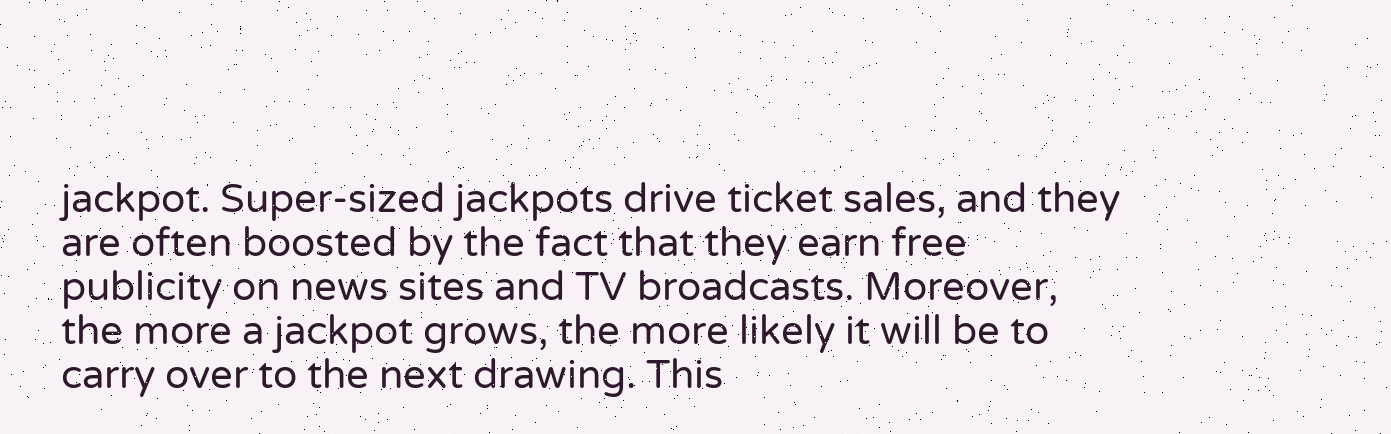jackpot. Super-sized jackpots drive ticket sales, and they are often boosted by the fact that they earn free publicity on news sites and TV broadcasts. Moreover, the more a jackpot grows, the more likely it will be to carry over to the next drawing. This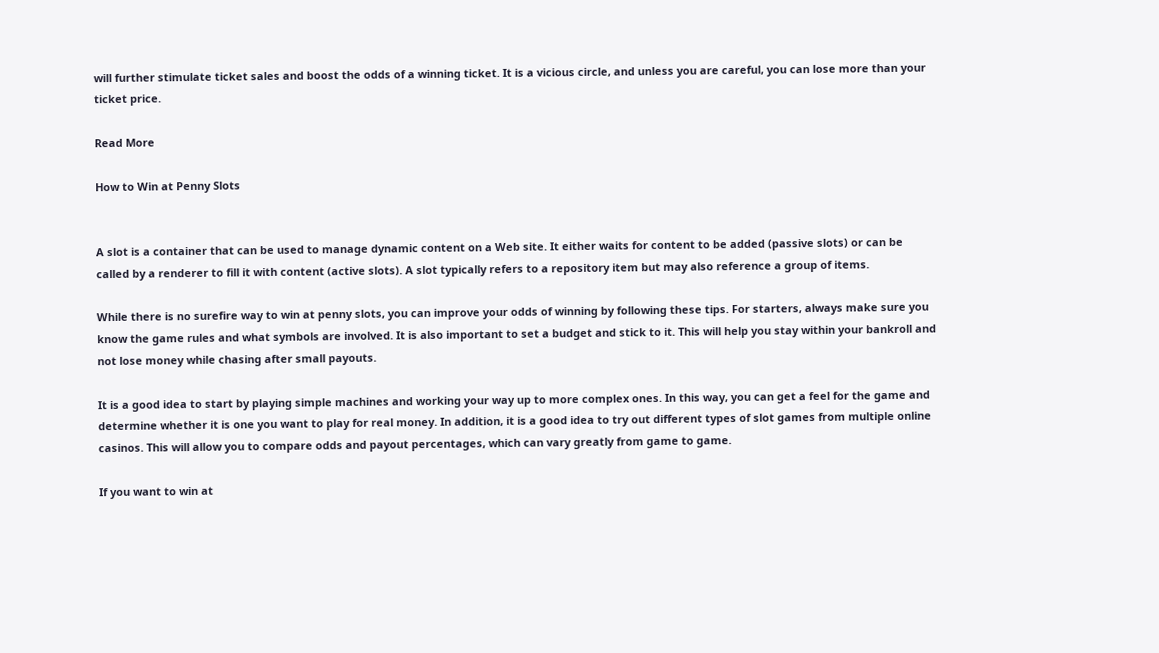will further stimulate ticket sales and boost the odds of a winning ticket. It is a vicious circle, and unless you are careful, you can lose more than your ticket price.

Read More

How to Win at Penny Slots


A slot is a container that can be used to manage dynamic content on a Web site. It either waits for content to be added (passive slots) or can be called by a renderer to fill it with content (active slots). A slot typically refers to a repository item but may also reference a group of items.

While there is no surefire way to win at penny slots, you can improve your odds of winning by following these tips. For starters, always make sure you know the game rules and what symbols are involved. It is also important to set a budget and stick to it. This will help you stay within your bankroll and not lose money while chasing after small payouts.

It is a good idea to start by playing simple machines and working your way up to more complex ones. In this way, you can get a feel for the game and determine whether it is one you want to play for real money. In addition, it is a good idea to try out different types of slot games from multiple online casinos. This will allow you to compare odds and payout percentages, which can vary greatly from game to game.

If you want to win at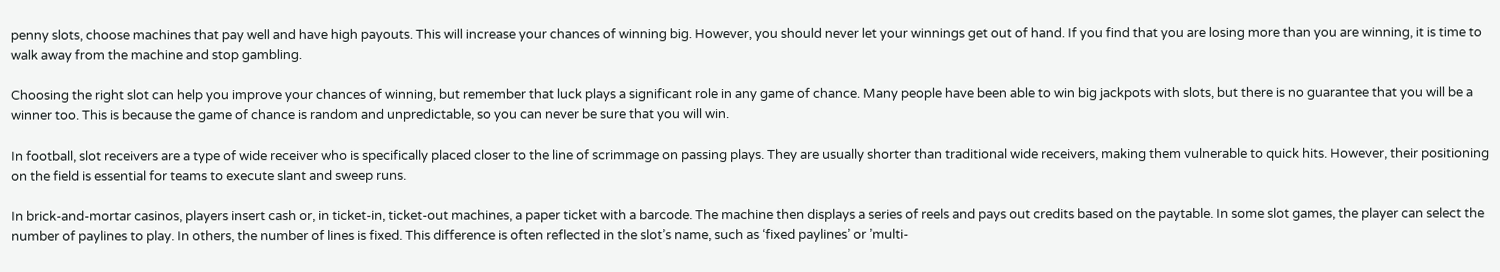penny slots, choose machines that pay well and have high payouts. This will increase your chances of winning big. However, you should never let your winnings get out of hand. If you find that you are losing more than you are winning, it is time to walk away from the machine and stop gambling.

Choosing the right slot can help you improve your chances of winning, but remember that luck plays a significant role in any game of chance. Many people have been able to win big jackpots with slots, but there is no guarantee that you will be a winner too. This is because the game of chance is random and unpredictable, so you can never be sure that you will win.

In football, slot receivers are a type of wide receiver who is specifically placed closer to the line of scrimmage on passing plays. They are usually shorter than traditional wide receivers, making them vulnerable to quick hits. However, their positioning on the field is essential for teams to execute slant and sweep runs.

In brick-and-mortar casinos, players insert cash or, in ticket-in, ticket-out machines, a paper ticket with a barcode. The machine then displays a series of reels and pays out credits based on the paytable. In some slot games, the player can select the number of paylines to play. In others, the number of lines is fixed. This difference is often reflected in the slot’s name, such as ‘fixed paylines’ or ’multi-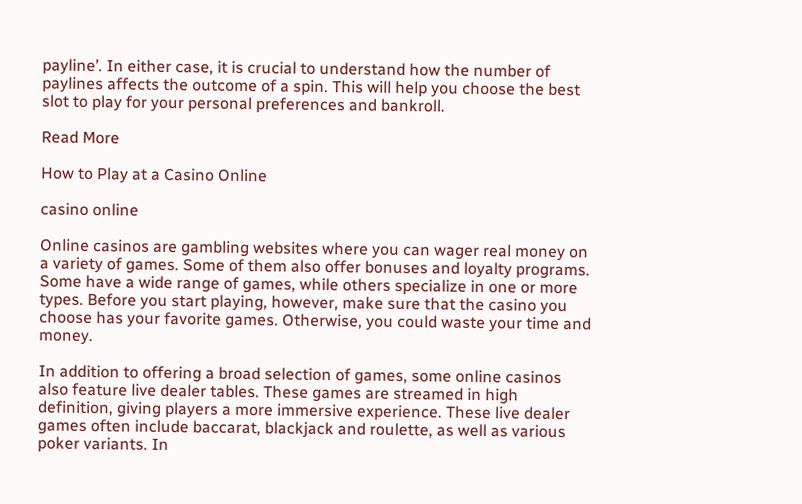payline’. In either case, it is crucial to understand how the number of paylines affects the outcome of a spin. This will help you choose the best slot to play for your personal preferences and bankroll.

Read More

How to Play at a Casino Online

casino online

Online casinos are gambling websites where you can wager real money on a variety of games. Some of them also offer bonuses and loyalty programs. Some have a wide range of games, while others specialize in one or more types. Before you start playing, however, make sure that the casino you choose has your favorite games. Otherwise, you could waste your time and money.

In addition to offering a broad selection of games, some online casinos also feature live dealer tables. These games are streamed in high definition, giving players a more immersive experience. These live dealer games often include baccarat, blackjack and roulette, as well as various poker variants. In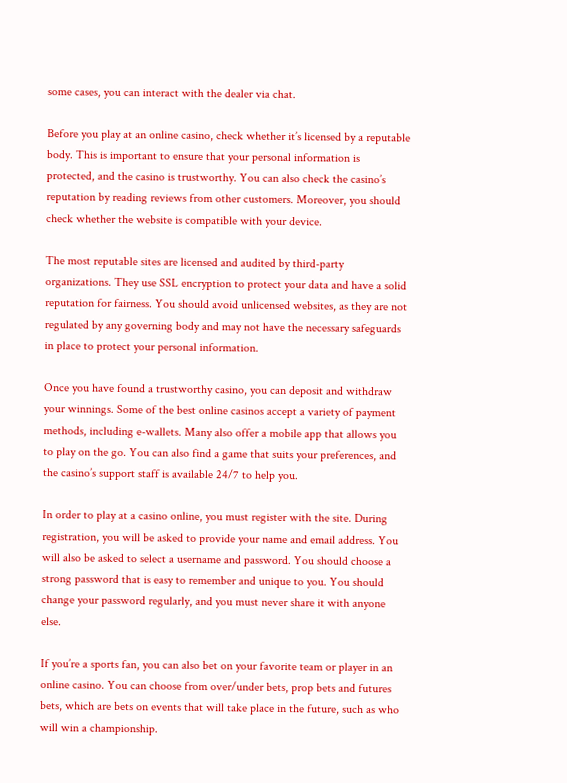some cases, you can interact with the dealer via chat.

Before you play at an online casino, check whether it’s licensed by a reputable body. This is important to ensure that your personal information is protected, and the casino is trustworthy. You can also check the casino’s reputation by reading reviews from other customers. Moreover, you should check whether the website is compatible with your device.

The most reputable sites are licensed and audited by third-party organizations. They use SSL encryption to protect your data and have a solid reputation for fairness. You should avoid unlicensed websites, as they are not regulated by any governing body and may not have the necessary safeguards in place to protect your personal information.

Once you have found a trustworthy casino, you can deposit and withdraw your winnings. Some of the best online casinos accept a variety of payment methods, including e-wallets. Many also offer a mobile app that allows you to play on the go. You can also find a game that suits your preferences, and the casino’s support staff is available 24/7 to help you.

In order to play at a casino online, you must register with the site. During registration, you will be asked to provide your name and email address. You will also be asked to select a username and password. You should choose a strong password that is easy to remember and unique to you. You should change your password regularly, and you must never share it with anyone else.

If you’re a sports fan, you can also bet on your favorite team or player in an online casino. You can choose from over/under bets, prop bets and futures bets, which are bets on events that will take place in the future, such as who will win a championship.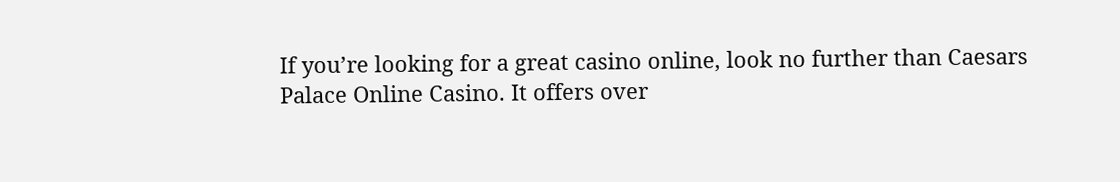If you’re looking for a great casino online, look no further than Caesars Palace Online Casino. It offers over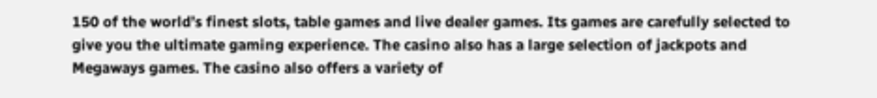150 of the world’s finest slots, table games and live dealer games. Its games are carefully selected to give you the ultimate gaming experience. The casino also has a large selection of jackpots and Megaways games. The casino also offers a variety of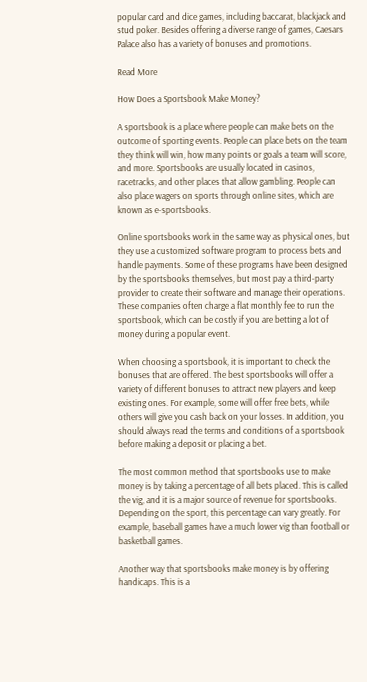popular card and dice games, including baccarat, blackjack and stud poker. Besides offering a diverse range of games, Caesars Palace also has a variety of bonuses and promotions.

Read More

How Does a Sportsbook Make Money?

A sportsbook is a place where people can make bets on the outcome of sporting events. People can place bets on the team they think will win, how many points or goals a team will score, and more. Sportsbooks are usually located in casinos, racetracks, and other places that allow gambling. People can also place wagers on sports through online sites, which are known as e-sportsbooks.

Online sportsbooks work in the same way as physical ones, but they use a customized software program to process bets and handle payments. Some of these programs have been designed by the sportsbooks themselves, but most pay a third-party provider to create their software and manage their operations. These companies often charge a flat monthly fee to run the sportsbook, which can be costly if you are betting a lot of money during a popular event.

When choosing a sportsbook, it is important to check the bonuses that are offered. The best sportsbooks will offer a variety of different bonuses to attract new players and keep existing ones. For example, some will offer free bets, while others will give you cash back on your losses. In addition, you should always read the terms and conditions of a sportsbook before making a deposit or placing a bet.

The most common method that sportsbooks use to make money is by taking a percentage of all bets placed. This is called the vig, and it is a major source of revenue for sportsbooks. Depending on the sport, this percentage can vary greatly. For example, baseball games have a much lower vig than football or basketball games.

Another way that sportsbooks make money is by offering handicaps. This is a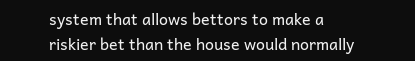system that allows bettors to make a riskier bet than the house would normally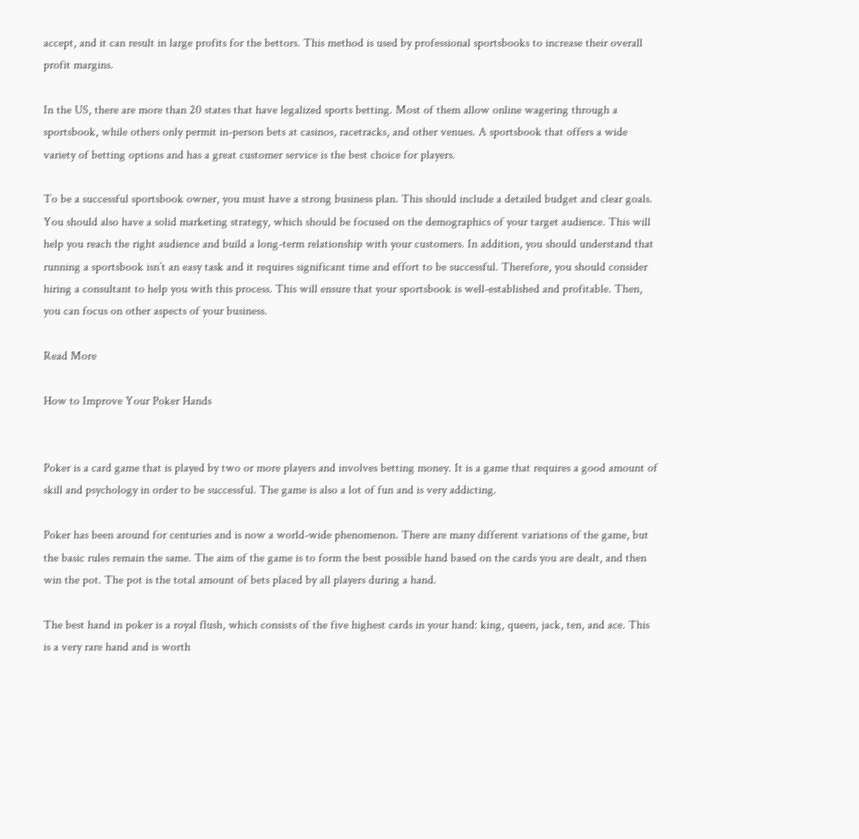accept, and it can result in large profits for the bettors. This method is used by professional sportsbooks to increase their overall profit margins.

In the US, there are more than 20 states that have legalized sports betting. Most of them allow online wagering through a sportsbook, while others only permit in-person bets at casinos, racetracks, and other venues. A sportsbook that offers a wide variety of betting options and has a great customer service is the best choice for players.

To be a successful sportsbook owner, you must have a strong business plan. This should include a detailed budget and clear goals. You should also have a solid marketing strategy, which should be focused on the demographics of your target audience. This will help you reach the right audience and build a long-term relationship with your customers. In addition, you should understand that running a sportsbook isn’t an easy task and it requires significant time and effort to be successful. Therefore, you should consider hiring a consultant to help you with this process. This will ensure that your sportsbook is well-established and profitable. Then, you can focus on other aspects of your business.

Read More

How to Improve Your Poker Hands


Poker is a card game that is played by two or more players and involves betting money. It is a game that requires a good amount of skill and psychology in order to be successful. The game is also a lot of fun and is very addicting.

Poker has been around for centuries and is now a world-wide phenomenon. There are many different variations of the game, but the basic rules remain the same. The aim of the game is to form the best possible hand based on the cards you are dealt, and then win the pot. The pot is the total amount of bets placed by all players during a hand.

The best hand in poker is a royal flush, which consists of the five highest cards in your hand: king, queen, jack, ten, and ace. This is a very rare hand and is worth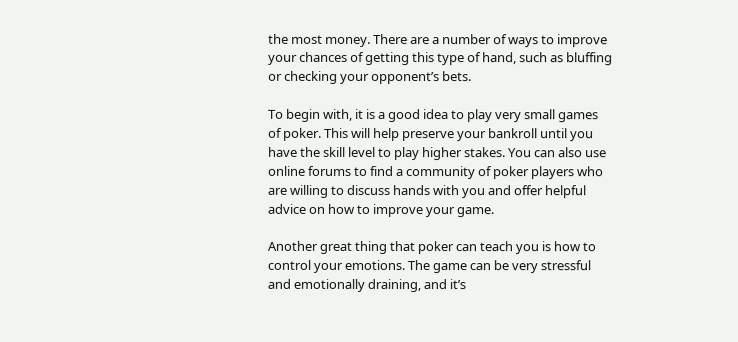the most money. There are a number of ways to improve your chances of getting this type of hand, such as bluffing or checking your opponent’s bets.

To begin with, it is a good idea to play very small games of poker. This will help preserve your bankroll until you have the skill level to play higher stakes. You can also use online forums to find a community of poker players who are willing to discuss hands with you and offer helpful advice on how to improve your game.

Another great thing that poker can teach you is how to control your emotions. The game can be very stressful and emotionally draining, and it’s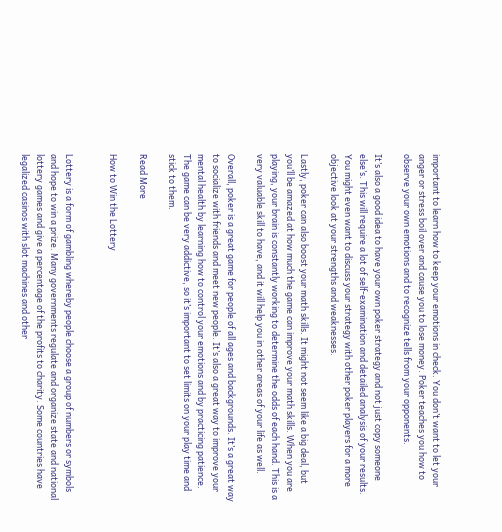important to learn how to keep your emotions in check. You don’t want to let your anger or stress boil over and cause you to lose money. Poker teaches you how to observe your own emotions and to recognize tells from your opponents.

It’s also a good idea to have your own poker strategy and not just copy someone else’s. This will require a lot of self-examination and detailed analysis of your results. You might even want to discuss your strategy with other poker players for a more objective look at your strengths and weaknesses.

Lastly, poker can also boost your math skills. It might not seem like a big deal, but you’ll be amazed at how much the game can improve your math skills. When you are playing, your brain is constantly working to determine the odds of each hand. This is a very valuable skill to have, and it will help you in other areas of your life as well.

Overall, poker is a great game for people of all ages and backgrounds. It’s a great way to socialize with friends and meet new people. It’s also a great way to improve your mental health by learning how to control your emotions and by practicing patience. The game can be very addictive, so it’s important to set limits on your play time and stick to them.

Read More

How to Win the Lottery


Lottery is a form of gambling whereby people choose a group of numbers or symbols and hope to win a prize. Many governments regulate and organize state and national lottery games and give a percentage of the profits to charity. Some countries have legalized casinos with slot machines and other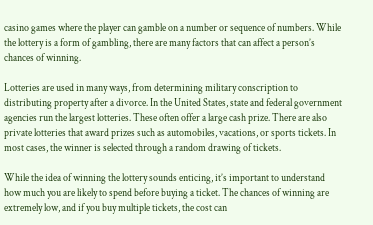casino games where the player can gamble on a number or sequence of numbers. While the lottery is a form of gambling, there are many factors that can affect a person’s chances of winning.

Lotteries are used in many ways, from determining military conscription to distributing property after a divorce. In the United States, state and federal government agencies run the largest lotteries. These often offer a large cash prize. There are also private lotteries that award prizes such as automobiles, vacations, or sports tickets. In most cases, the winner is selected through a random drawing of tickets.

While the idea of winning the lottery sounds enticing, it’s important to understand how much you are likely to spend before buying a ticket. The chances of winning are extremely low, and if you buy multiple tickets, the cost can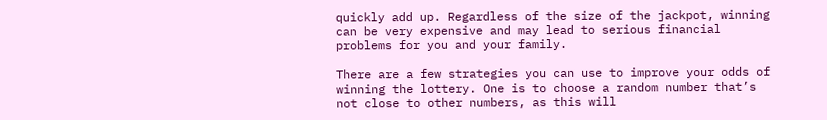quickly add up. Regardless of the size of the jackpot, winning can be very expensive and may lead to serious financial problems for you and your family.

There are a few strategies you can use to improve your odds of winning the lottery. One is to choose a random number that’s not close to other numbers, as this will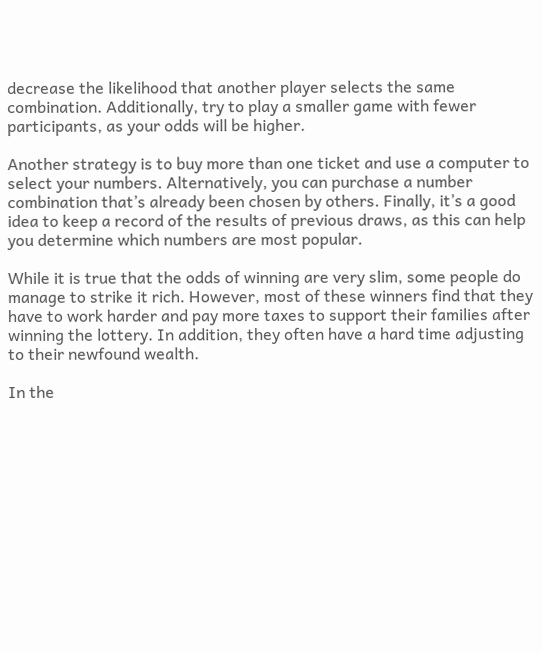decrease the likelihood that another player selects the same combination. Additionally, try to play a smaller game with fewer participants, as your odds will be higher.

Another strategy is to buy more than one ticket and use a computer to select your numbers. Alternatively, you can purchase a number combination that’s already been chosen by others. Finally, it’s a good idea to keep a record of the results of previous draws, as this can help you determine which numbers are most popular.

While it is true that the odds of winning are very slim, some people do manage to strike it rich. However, most of these winners find that they have to work harder and pay more taxes to support their families after winning the lottery. In addition, they often have a hard time adjusting to their newfound wealth.

In the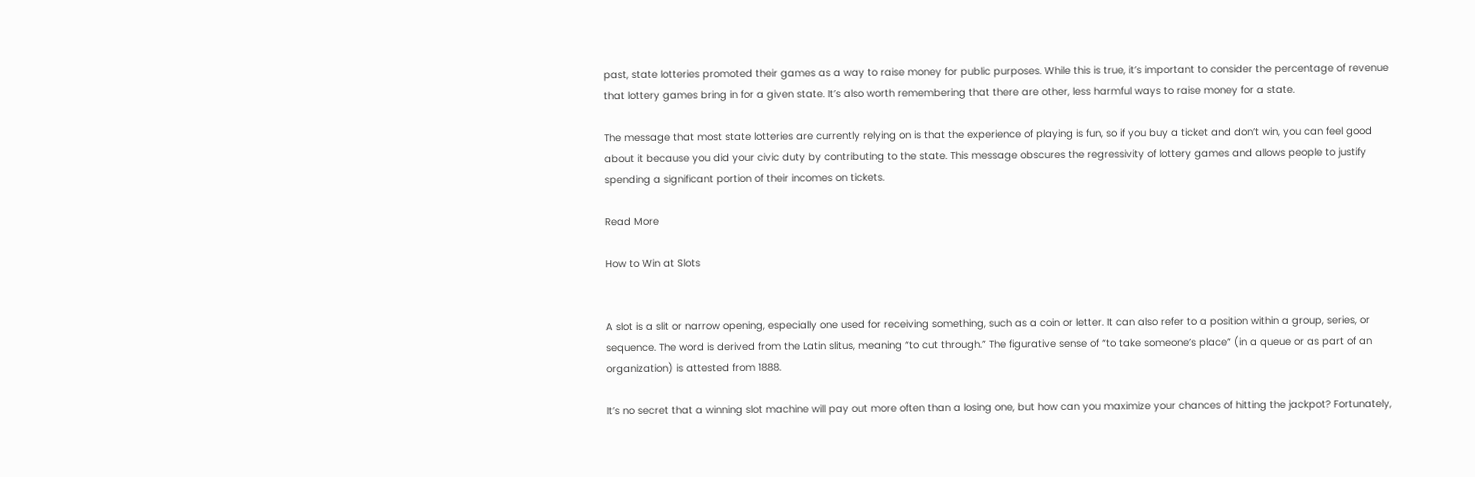past, state lotteries promoted their games as a way to raise money for public purposes. While this is true, it’s important to consider the percentage of revenue that lottery games bring in for a given state. It’s also worth remembering that there are other, less harmful ways to raise money for a state.

The message that most state lotteries are currently relying on is that the experience of playing is fun, so if you buy a ticket and don’t win, you can feel good about it because you did your civic duty by contributing to the state. This message obscures the regressivity of lottery games and allows people to justify spending a significant portion of their incomes on tickets.

Read More

How to Win at Slots


A slot is a slit or narrow opening, especially one used for receiving something, such as a coin or letter. It can also refer to a position within a group, series, or sequence. The word is derived from the Latin slitus, meaning “to cut through.” The figurative sense of “to take someone’s place” (in a queue or as part of an organization) is attested from 1888.

It’s no secret that a winning slot machine will pay out more often than a losing one, but how can you maximize your chances of hitting the jackpot? Fortunately,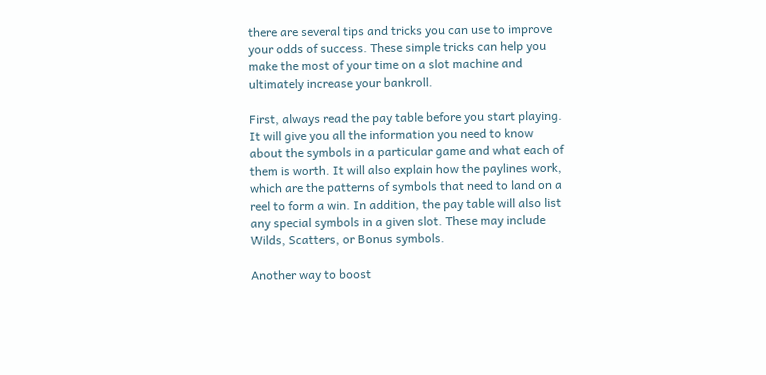there are several tips and tricks you can use to improve your odds of success. These simple tricks can help you make the most of your time on a slot machine and ultimately increase your bankroll.

First, always read the pay table before you start playing. It will give you all the information you need to know about the symbols in a particular game and what each of them is worth. It will also explain how the paylines work, which are the patterns of symbols that need to land on a reel to form a win. In addition, the pay table will also list any special symbols in a given slot. These may include Wilds, Scatters, or Bonus symbols.

Another way to boost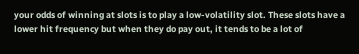your odds of winning at slots is to play a low-volatility slot. These slots have a lower hit frequency but when they do pay out, it tends to be a lot of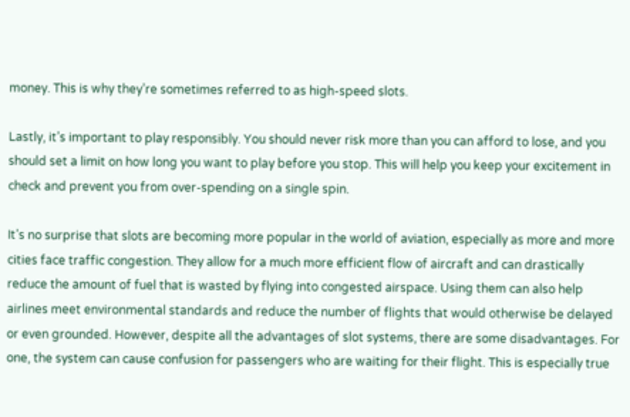money. This is why they’re sometimes referred to as high-speed slots.

Lastly, it’s important to play responsibly. You should never risk more than you can afford to lose, and you should set a limit on how long you want to play before you stop. This will help you keep your excitement in check and prevent you from over-spending on a single spin.

It’s no surprise that slots are becoming more popular in the world of aviation, especially as more and more cities face traffic congestion. They allow for a much more efficient flow of aircraft and can drastically reduce the amount of fuel that is wasted by flying into congested airspace. Using them can also help airlines meet environmental standards and reduce the number of flights that would otherwise be delayed or even grounded. However, despite all the advantages of slot systems, there are some disadvantages. For one, the system can cause confusion for passengers who are waiting for their flight. This is especially true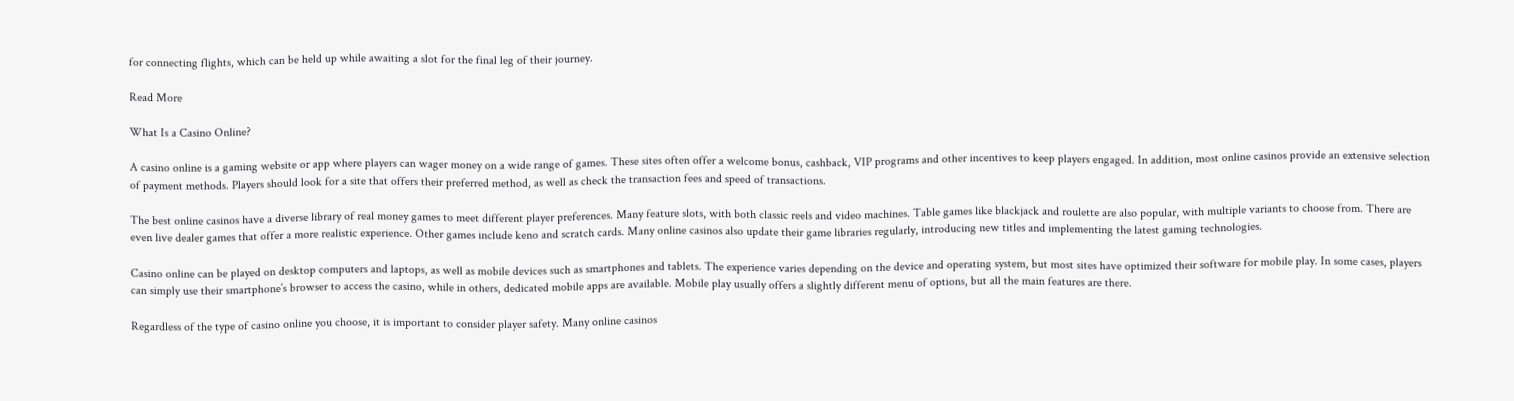for connecting flights, which can be held up while awaiting a slot for the final leg of their journey.

Read More

What Is a Casino Online?

A casino online is a gaming website or app where players can wager money on a wide range of games. These sites often offer a welcome bonus, cashback, VIP programs and other incentives to keep players engaged. In addition, most online casinos provide an extensive selection of payment methods. Players should look for a site that offers their preferred method, as well as check the transaction fees and speed of transactions.

The best online casinos have a diverse library of real money games to meet different player preferences. Many feature slots, with both classic reels and video machines. Table games like blackjack and roulette are also popular, with multiple variants to choose from. There are even live dealer games that offer a more realistic experience. Other games include keno and scratch cards. Many online casinos also update their game libraries regularly, introducing new titles and implementing the latest gaming technologies.

Casino online can be played on desktop computers and laptops, as well as mobile devices such as smartphones and tablets. The experience varies depending on the device and operating system, but most sites have optimized their software for mobile play. In some cases, players can simply use their smartphone’s browser to access the casino, while in others, dedicated mobile apps are available. Mobile play usually offers a slightly different menu of options, but all the main features are there.

Regardless of the type of casino online you choose, it is important to consider player safety. Many online casinos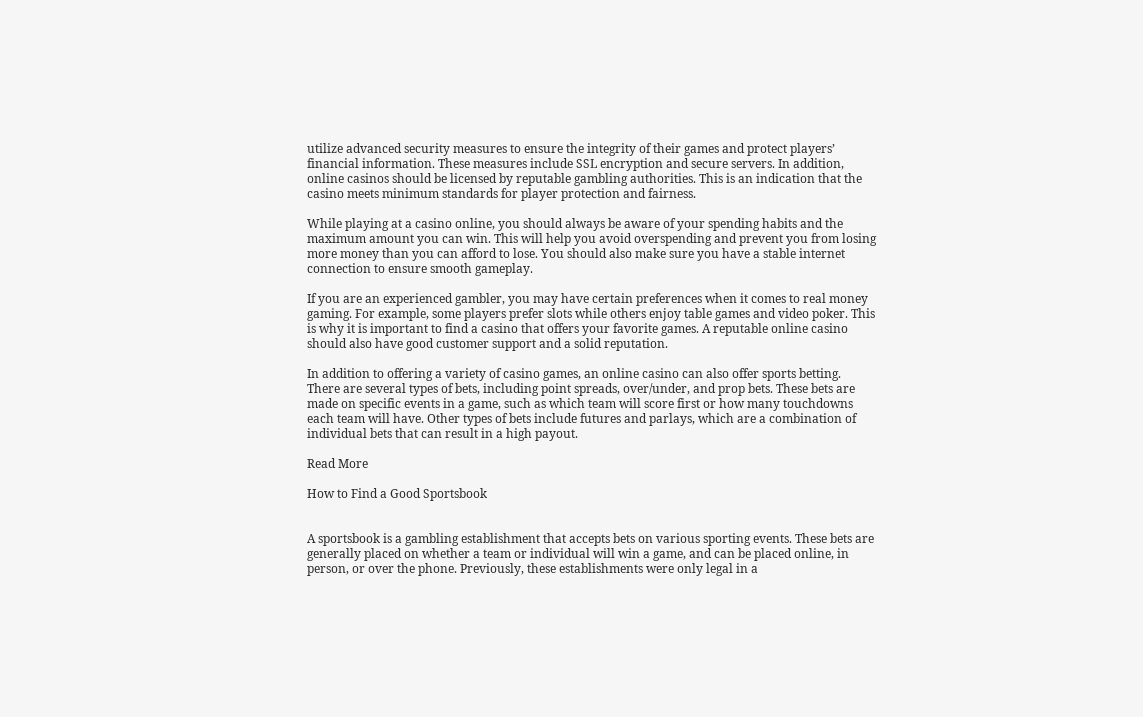utilize advanced security measures to ensure the integrity of their games and protect players’ financial information. These measures include SSL encryption and secure servers. In addition, online casinos should be licensed by reputable gambling authorities. This is an indication that the casino meets minimum standards for player protection and fairness.

While playing at a casino online, you should always be aware of your spending habits and the maximum amount you can win. This will help you avoid overspending and prevent you from losing more money than you can afford to lose. You should also make sure you have a stable internet connection to ensure smooth gameplay.

If you are an experienced gambler, you may have certain preferences when it comes to real money gaming. For example, some players prefer slots while others enjoy table games and video poker. This is why it is important to find a casino that offers your favorite games. A reputable online casino should also have good customer support and a solid reputation.

In addition to offering a variety of casino games, an online casino can also offer sports betting. There are several types of bets, including point spreads, over/under, and prop bets. These bets are made on specific events in a game, such as which team will score first or how many touchdowns each team will have. Other types of bets include futures and parlays, which are a combination of individual bets that can result in a high payout.

Read More

How to Find a Good Sportsbook


A sportsbook is a gambling establishment that accepts bets on various sporting events. These bets are generally placed on whether a team or individual will win a game, and can be placed online, in person, or over the phone. Previously, these establishments were only legal in a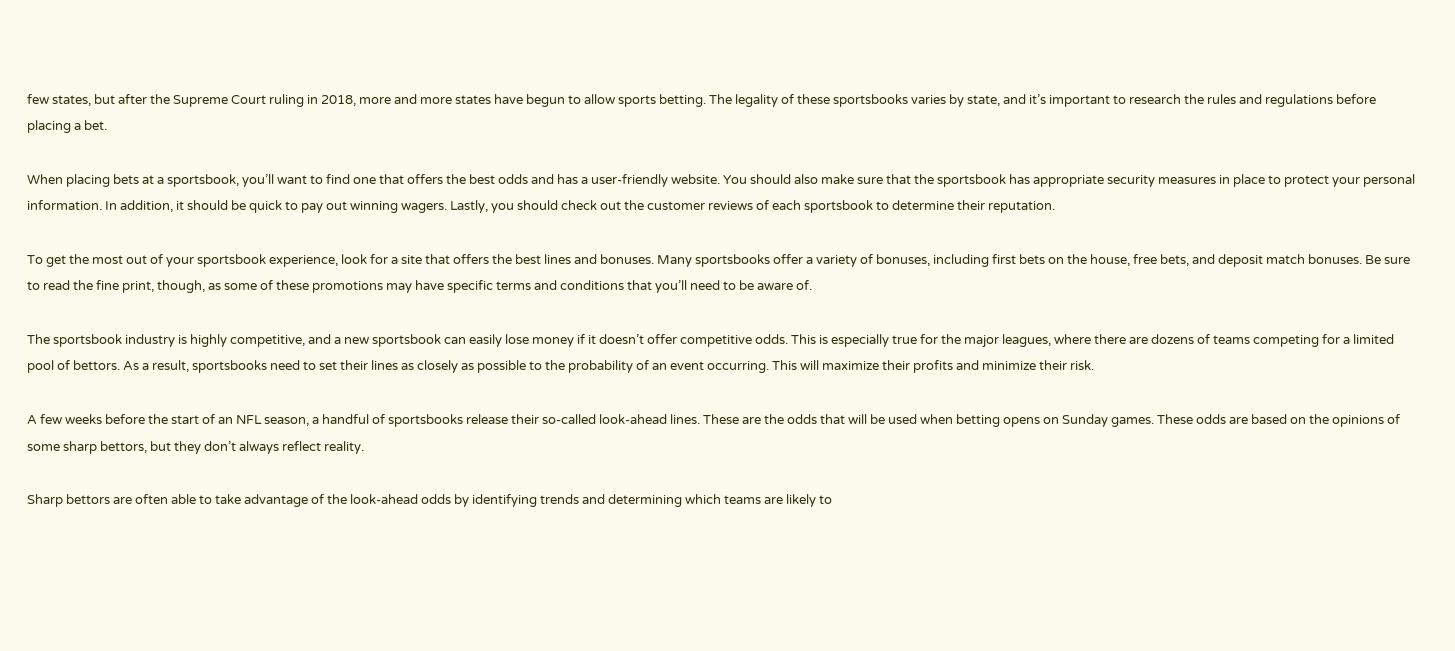few states, but after the Supreme Court ruling in 2018, more and more states have begun to allow sports betting. The legality of these sportsbooks varies by state, and it’s important to research the rules and regulations before placing a bet.

When placing bets at a sportsbook, you’ll want to find one that offers the best odds and has a user-friendly website. You should also make sure that the sportsbook has appropriate security measures in place to protect your personal information. In addition, it should be quick to pay out winning wagers. Lastly, you should check out the customer reviews of each sportsbook to determine their reputation.

To get the most out of your sportsbook experience, look for a site that offers the best lines and bonuses. Many sportsbooks offer a variety of bonuses, including first bets on the house, free bets, and deposit match bonuses. Be sure to read the fine print, though, as some of these promotions may have specific terms and conditions that you’ll need to be aware of.

The sportsbook industry is highly competitive, and a new sportsbook can easily lose money if it doesn’t offer competitive odds. This is especially true for the major leagues, where there are dozens of teams competing for a limited pool of bettors. As a result, sportsbooks need to set their lines as closely as possible to the probability of an event occurring. This will maximize their profits and minimize their risk.

A few weeks before the start of an NFL season, a handful of sportsbooks release their so-called look-ahead lines. These are the odds that will be used when betting opens on Sunday games. These odds are based on the opinions of some sharp bettors, but they don’t always reflect reality.

Sharp bettors are often able to take advantage of the look-ahead odds by identifying trends and determining which teams are likely to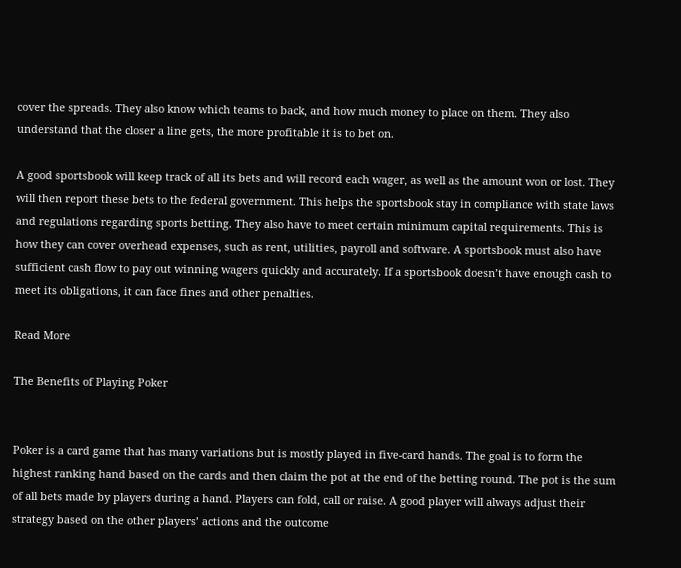cover the spreads. They also know which teams to back, and how much money to place on them. They also understand that the closer a line gets, the more profitable it is to bet on.

A good sportsbook will keep track of all its bets and will record each wager, as well as the amount won or lost. They will then report these bets to the federal government. This helps the sportsbook stay in compliance with state laws and regulations regarding sports betting. They also have to meet certain minimum capital requirements. This is how they can cover overhead expenses, such as rent, utilities, payroll and software. A sportsbook must also have sufficient cash flow to pay out winning wagers quickly and accurately. If a sportsbook doesn’t have enough cash to meet its obligations, it can face fines and other penalties.

Read More

The Benefits of Playing Poker


Poker is a card game that has many variations but is mostly played in five-card hands. The goal is to form the highest ranking hand based on the cards and then claim the pot at the end of the betting round. The pot is the sum of all bets made by players during a hand. Players can fold, call or raise. A good player will always adjust their strategy based on the other players’ actions and the outcome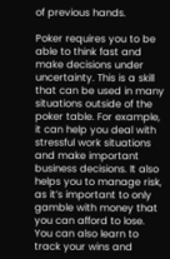of previous hands.

Poker requires you to be able to think fast and make decisions under uncertainty. This is a skill that can be used in many situations outside of the poker table. For example, it can help you deal with stressful work situations and make important business decisions. It also helps you to manage risk, as it’s important to only gamble with money that you can afford to lose. You can also learn to track your wins and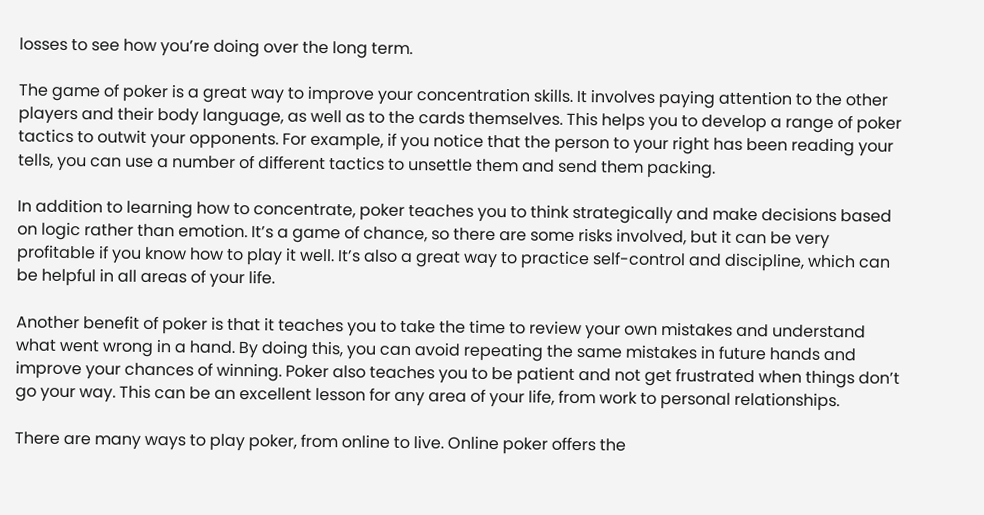losses to see how you’re doing over the long term.

The game of poker is a great way to improve your concentration skills. It involves paying attention to the other players and their body language, as well as to the cards themselves. This helps you to develop a range of poker tactics to outwit your opponents. For example, if you notice that the person to your right has been reading your tells, you can use a number of different tactics to unsettle them and send them packing.

In addition to learning how to concentrate, poker teaches you to think strategically and make decisions based on logic rather than emotion. It’s a game of chance, so there are some risks involved, but it can be very profitable if you know how to play it well. It’s also a great way to practice self-control and discipline, which can be helpful in all areas of your life.

Another benefit of poker is that it teaches you to take the time to review your own mistakes and understand what went wrong in a hand. By doing this, you can avoid repeating the same mistakes in future hands and improve your chances of winning. Poker also teaches you to be patient and not get frustrated when things don’t go your way. This can be an excellent lesson for any area of your life, from work to personal relationships.

There are many ways to play poker, from online to live. Online poker offers the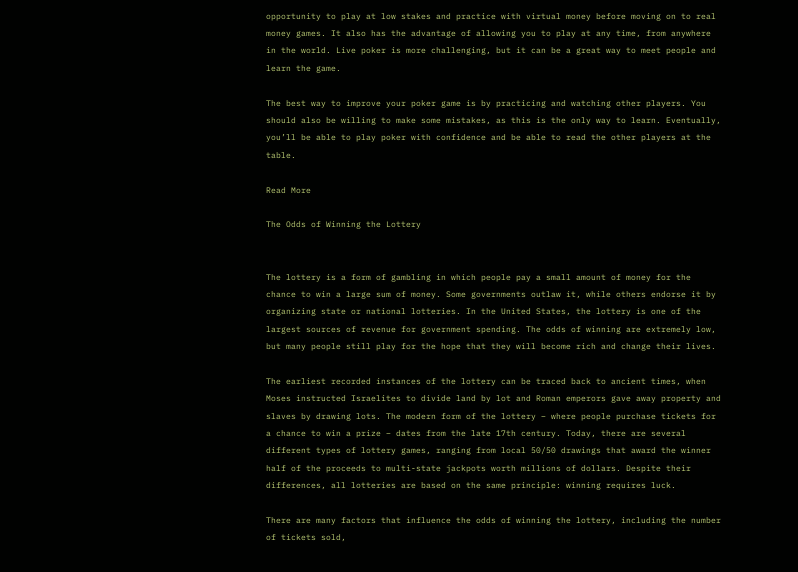opportunity to play at low stakes and practice with virtual money before moving on to real money games. It also has the advantage of allowing you to play at any time, from anywhere in the world. Live poker is more challenging, but it can be a great way to meet people and learn the game.

The best way to improve your poker game is by practicing and watching other players. You should also be willing to make some mistakes, as this is the only way to learn. Eventually, you’ll be able to play poker with confidence and be able to read the other players at the table.

Read More

The Odds of Winning the Lottery


The lottery is a form of gambling in which people pay a small amount of money for the chance to win a large sum of money. Some governments outlaw it, while others endorse it by organizing state or national lotteries. In the United States, the lottery is one of the largest sources of revenue for government spending. The odds of winning are extremely low, but many people still play for the hope that they will become rich and change their lives.

The earliest recorded instances of the lottery can be traced back to ancient times, when Moses instructed Israelites to divide land by lot and Roman emperors gave away property and slaves by drawing lots. The modern form of the lottery – where people purchase tickets for a chance to win a prize – dates from the late 17th century. Today, there are several different types of lottery games, ranging from local 50/50 drawings that award the winner half of the proceeds to multi-state jackpots worth millions of dollars. Despite their differences, all lotteries are based on the same principle: winning requires luck.

There are many factors that influence the odds of winning the lottery, including the number of tickets sold,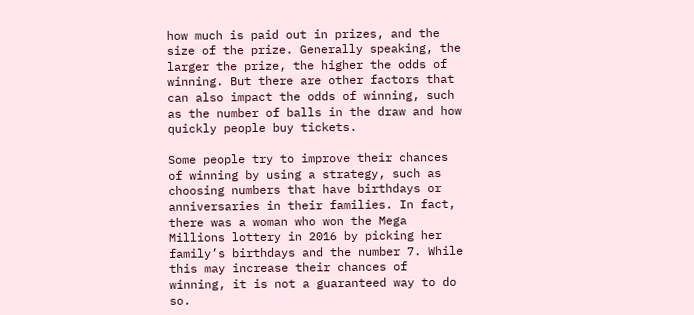how much is paid out in prizes, and the size of the prize. Generally speaking, the larger the prize, the higher the odds of winning. But there are other factors that can also impact the odds of winning, such as the number of balls in the draw and how quickly people buy tickets.

Some people try to improve their chances of winning by using a strategy, such as choosing numbers that have birthdays or anniversaries in their families. In fact, there was a woman who won the Mega Millions lottery in 2016 by picking her family’s birthdays and the number 7. While this may increase their chances of winning, it is not a guaranteed way to do so.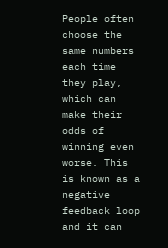People often choose the same numbers each time they play, which can make their odds of winning even worse. This is known as a negative feedback loop and it can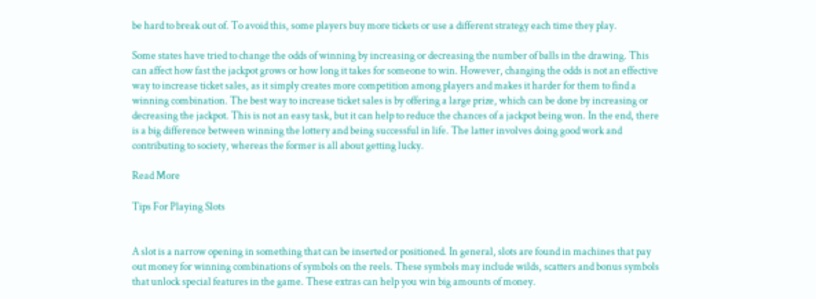be hard to break out of. To avoid this, some players buy more tickets or use a different strategy each time they play.

Some states have tried to change the odds of winning by increasing or decreasing the number of balls in the drawing. This can affect how fast the jackpot grows or how long it takes for someone to win. However, changing the odds is not an effective way to increase ticket sales, as it simply creates more competition among players and makes it harder for them to find a winning combination. The best way to increase ticket sales is by offering a large prize, which can be done by increasing or decreasing the jackpot. This is not an easy task, but it can help to reduce the chances of a jackpot being won. In the end, there is a big difference between winning the lottery and being successful in life. The latter involves doing good work and contributing to society, whereas the former is all about getting lucky.

Read More

Tips For Playing Slots


A slot is a narrow opening in something that can be inserted or positioned. In general, slots are found in machines that pay out money for winning combinations of symbols on the reels. These symbols may include wilds, scatters and bonus symbols that unlock special features in the game. These extras can help you win big amounts of money.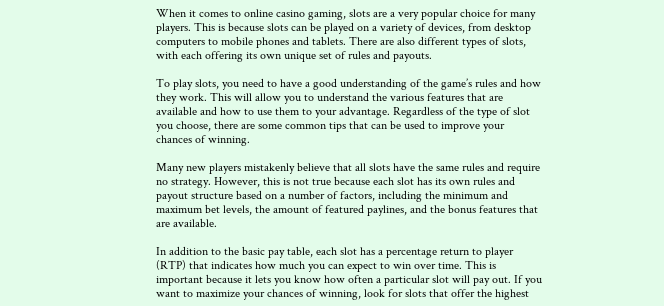When it comes to online casino gaming, slots are a very popular choice for many players. This is because slots can be played on a variety of devices, from desktop computers to mobile phones and tablets. There are also different types of slots, with each offering its own unique set of rules and payouts.

To play slots, you need to have a good understanding of the game’s rules and how they work. This will allow you to understand the various features that are available and how to use them to your advantage. Regardless of the type of slot you choose, there are some common tips that can be used to improve your chances of winning.

Many new players mistakenly believe that all slots have the same rules and require no strategy. However, this is not true because each slot has its own rules and payout structure based on a number of factors, including the minimum and maximum bet levels, the amount of featured paylines, and the bonus features that are available.

In addition to the basic pay table, each slot has a percentage return to player (RTP) that indicates how much you can expect to win over time. This is important because it lets you know how often a particular slot will pay out. If you want to maximize your chances of winning, look for slots that offer the highest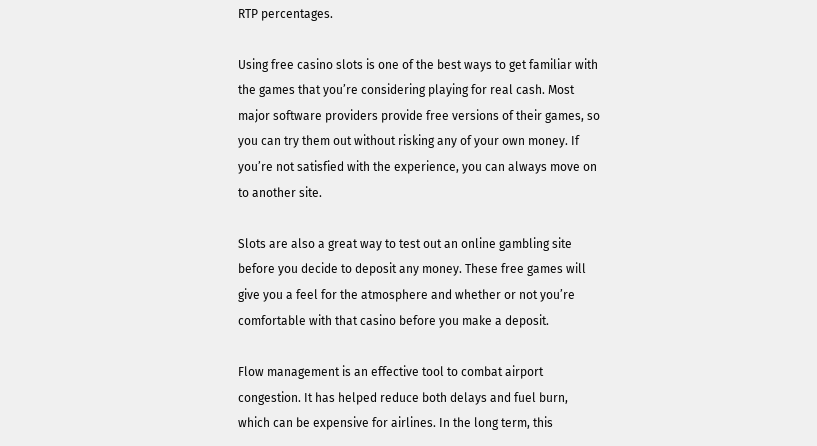RTP percentages.

Using free casino slots is one of the best ways to get familiar with the games that you’re considering playing for real cash. Most major software providers provide free versions of their games, so you can try them out without risking any of your own money. If you’re not satisfied with the experience, you can always move on to another site.

Slots are also a great way to test out an online gambling site before you decide to deposit any money. These free games will give you a feel for the atmosphere and whether or not you’re comfortable with that casino before you make a deposit.

Flow management is an effective tool to combat airport congestion. It has helped reduce both delays and fuel burn, which can be expensive for airlines. In the long term, this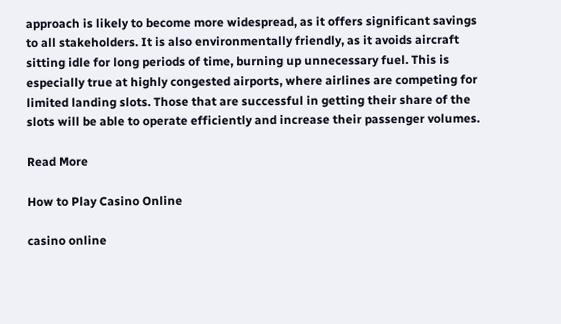approach is likely to become more widespread, as it offers significant savings to all stakeholders. It is also environmentally friendly, as it avoids aircraft sitting idle for long periods of time, burning up unnecessary fuel. This is especially true at highly congested airports, where airlines are competing for limited landing slots. Those that are successful in getting their share of the slots will be able to operate efficiently and increase their passenger volumes.

Read More

How to Play Casino Online

casino online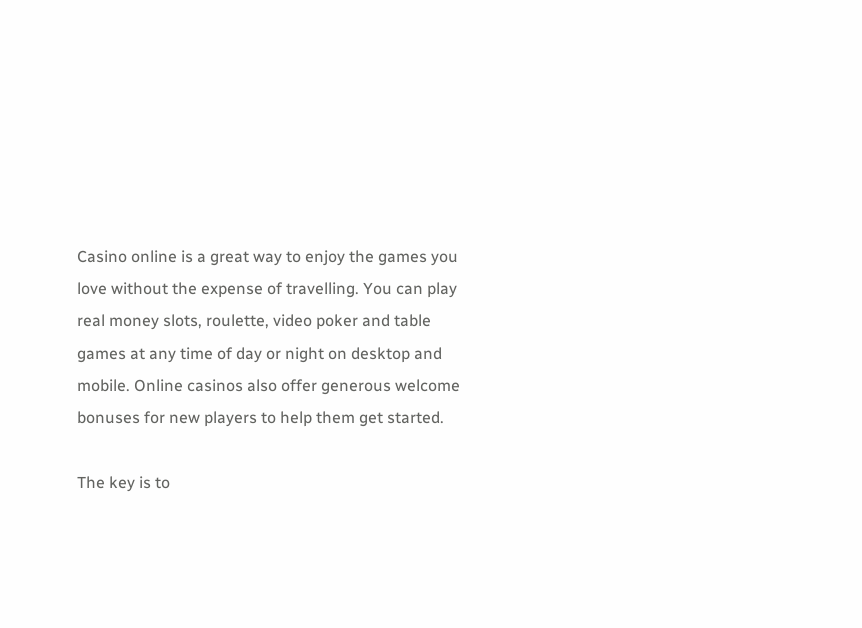Casino online is a great way to enjoy the games you love without the expense of travelling. You can play real money slots, roulette, video poker and table games at any time of day or night on desktop and mobile. Online casinos also offer generous welcome bonuses for new players to help them get started.

The key is to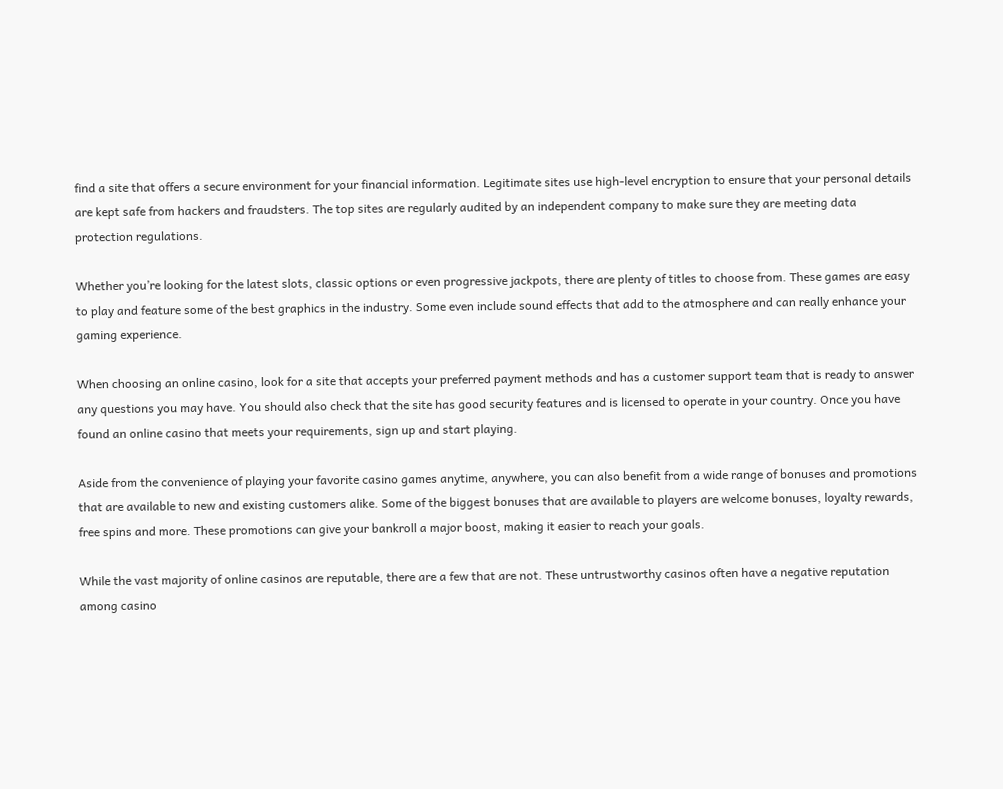find a site that offers a secure environment for your financial information. Legitimate sites use high-level encryption to ensure that your personal details are kept safe from hackers and fraudsters. The top sites are regularly audited by an independent company to make sure they are meeting data protection regulations.

Whether you’re looking for the latest slots, classic options or even progressive jackpots, there are plenty of titles to choose from. These games are easy to play and feature some of the best graphics in the industry. Some even include sound effects that add to the atmosphere and can really enhance your gaming experience.

When choosing an online casino, look for a site that accepts your preferred payment methods and has a customer support team that is ready to answer any questions you may have. You should also check that the site has good security features and is licensed to operate in your country. Once you have found an online casino that meets your requirements, sign up and start playing.

Aside from the convenience of playing your favorite casino games anytime, anywhere, you can also benefit from a wide range of bonuses and promotions that are available to new and existing customers alike. Some of the biggest bonuses that are available to players are welcome bonuses, loyalty rewards, free spins and more. These promotions can give your bankroll a major boost, making it easier to reach your goals.

While the vast majority of online casinos are reputable, there are a few that are not. These untrustworthy casinos often have a negative reputation among casino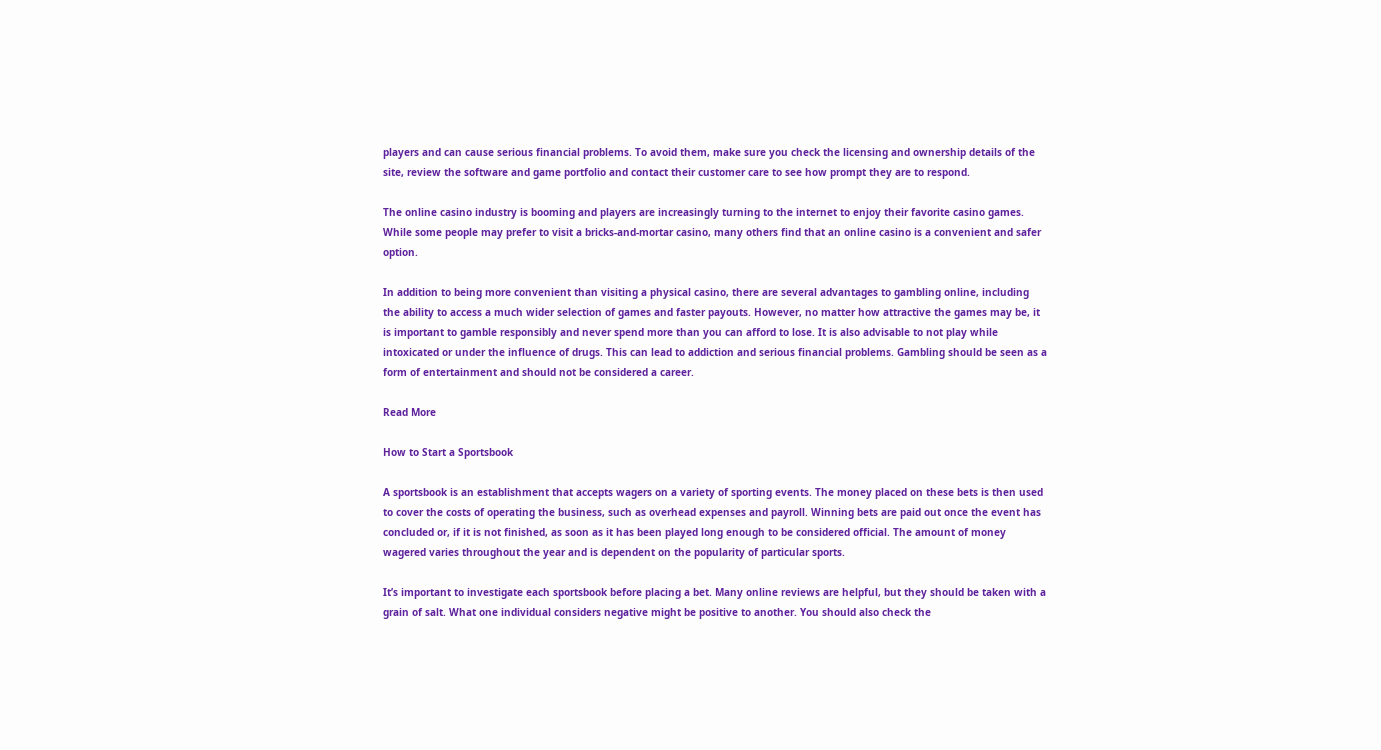players and can cause serious financial problems. To avoid them, make sure you check the licensing and ownership details of the site, review the software and game portfolio and contact their customer care to see how prompt they are to respond.

The online casino industry is booming and players are increasingly turning to the internet to enjoy their favorite casino games. While some people may prefer to visit a bricks-and-mortar casino, many others find that an online casino is a convenient and safer option.

In addition to being more convenient than visiting a physical casino, there are several advantages to gambling online, including the ability to access a much wider selection of games and faster payouts. However, no matter how attractive the games may be, it is important to gamble responsibly and never spend more than you can afford to lose. It is also advisable to not play while intoxicated or under the influence of drugs. This can lead to addiction and serious financial problems. Gambling should be seen as a form of entertainment and should not be considered a career.

Read More

How to Start a Sportsbook

A sportsbook is an establishment that accepts wagers on a variety of sporting events. The money placed on these bets is then used to cover the costs of operating the business, such as overhead expenses and payroll. Winning bets are paid out once the event has concluded or, if it is not finished, as soon as it has been played long enough to be considered official. The amount of money wagered varies throughout the year and is dependent on the popularity of particular sports.

It’s important to investigate each sportsbook before placing a bet. Many online reviews are helpful, but they should be taken with a grain of salt. What one individual considers negative might be positive to another. You should also check the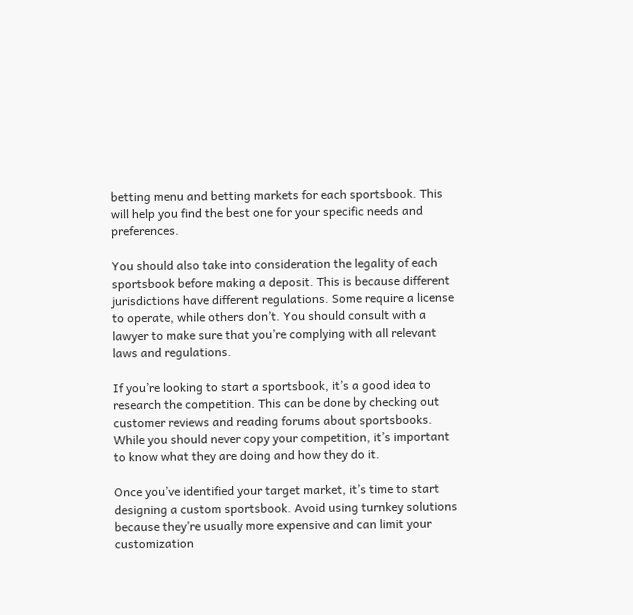betting menu and betting markets for each sportsbook. This will help you find the best one for your specific needs and preferences.

You should also take into consideration the legality of each sportsbook before making a deposit. This is because different jurisdictions have different regulations. Some require a license to operate, while others don’t. You should consult with a lawyer to make sure that you’re complying with all relevant laws and regulations.

If you’re looking to start a sportsbook, it’s a good idea to research the competition. This can be done by checking out customer reviews and reading forums about sportsbooks. While you should never copy your competition, it’s important to know what they are doing and how they do it.

Once you’ve identified your target market, it’s time to start designing a custom sportsbook. Avoid using turnkey solutions because they’re usually more expensive and can limit your customization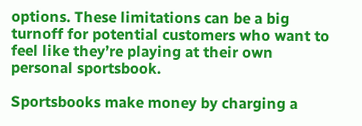options. These limitations can be a big turnoff for potential customers who want to feel like they’re playing at their own personal sportsbook.

Sportsbooks make money by charging a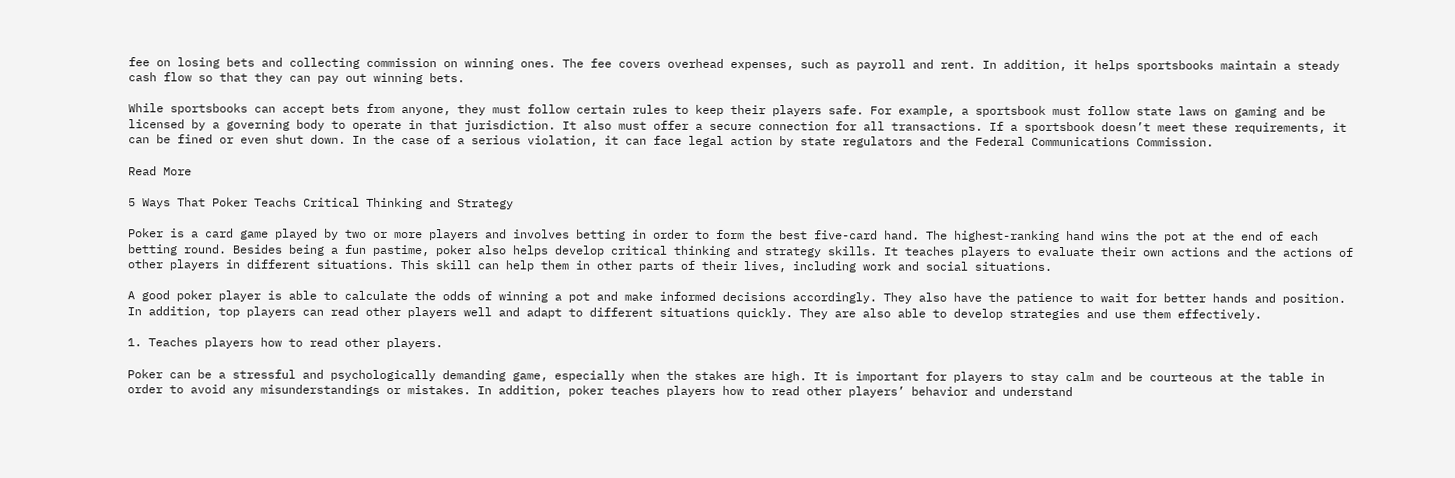fee on losing bets and collecting commission on winning ones. The fee covers overhead expenses, such as payroll and rent. In addition, it helps sportsbooks maintain a steady cash flow so that they can pay out winning bets.

While sportsbooks can accept bets from anyone, they must follow certain rules to keep their players safe. For example, a sportsbook must follow state laws on gaming and be licensed by a governing body to operate in that jurisdiction. It also must offer a secure connection for all transactions. If a sportsbook doesn’t meet these requirements, it can be fined or even shut down. In the case of a serious violation, it can face legal action by state regulators and the Federal Communications Commission.

Read More

5 Ways That Poker Teachs Critical Thinking and Strategy

Poker is a card game played by two or more players and involves betting in order to form the best five-card hand. The highest-ranking hand wins the pot at the end of each betting round. Besides being a fun pastime, poker also helps develop critical thinking and strategy skills. It teaches players to evaluate their own actions and the actions of other players in different situations. This skill can help them in other parts of their lives, including work and social situations.

A good poker player is able to calculate the odds of winning a pot and make informed decisions accordingly. They also have the patience to wait for better hands and position. In addition, top players can read other players well and adapt to different situations quickly. They are also able to develop strategies and use them effectively.

1. Teaches players how to read other players.

Poker can be a stressful and psychologically demanding game, especially when the stakes are high. It is important for players to stay calm and be courteous at the table in order to avoid any misunderstandings or mistakes. In addition, poker teaches players how to read other players’ behavior and understand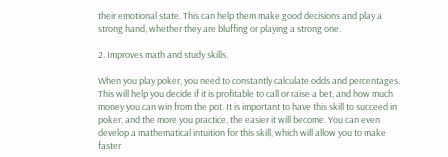their emotional state. This can help them make good decisions and play a strong hand, whether they are bluffing or playing a strong one.

2. Improves math and study skills.

When you play poker, you need to constantly calculate odds and percentages. This will help you decide if it is profitable to call or raise a bet, and how much money you can win from the pot. It is important to have this skill to succeed in poker, and the more you practice, the easier it will become. You can even develop a mathematical intuition for this skill, which will allow you to make faster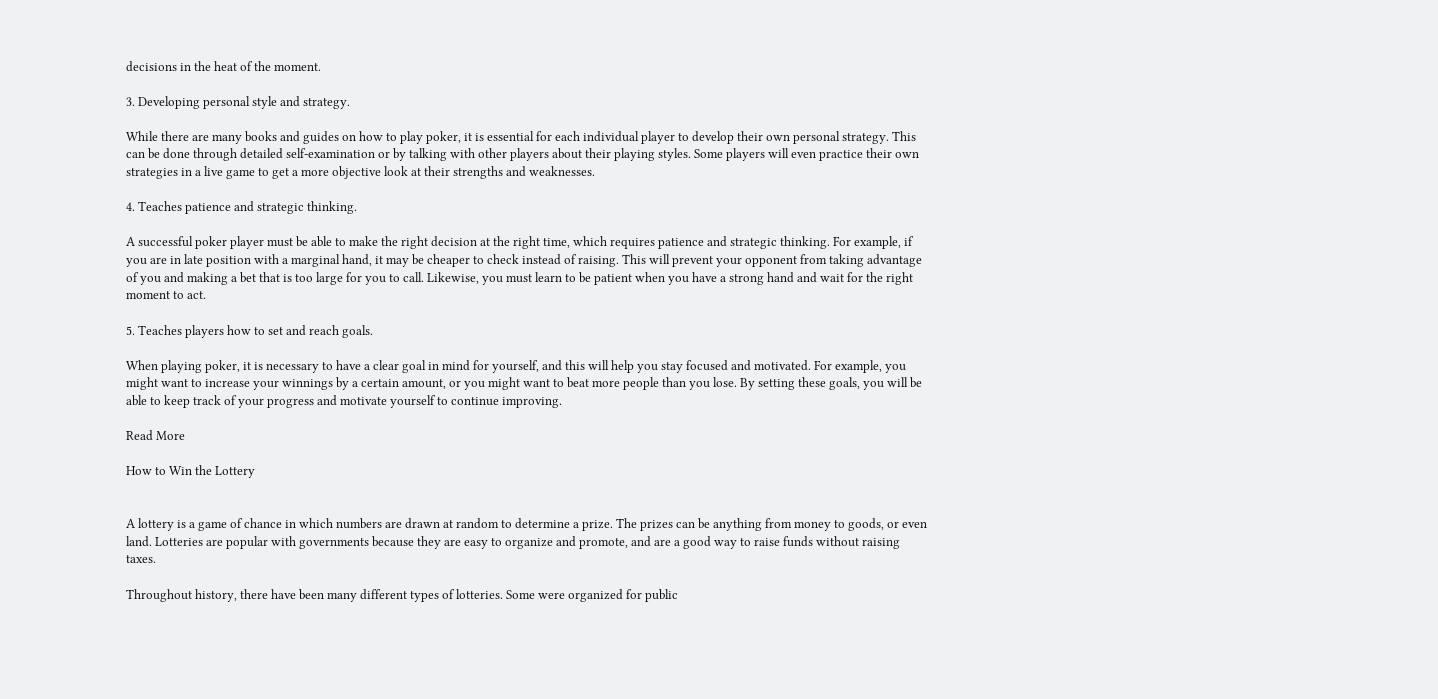decisions in the heat of the moment.

3. Developing personal style and strategy.

While there are many books and guides on how to play poker, it is essential for each individual player to develop their own personal strategy. This can be done through detailed self-examination or by talking with other players about their playing styles. Some players will even practice their own strategies in a live game to get a more objective look at their strengths and weaknesses.

4. Teaches patience and strategic thinking.

A successful poker player must be able to make the right decision at the right time, which requires patience and strategic thinking. For example, if you are in late position with a marginal hand, it may be cheaper to check instead of raising. This will prevent your opponent from taking advantage of you and making a bet that is too large for you to call. Likewise, you must learn to be patient when you have a strong hand and wait for the right moment to act.

5. Teaches players how to set and reach goals.

When playing poker, it is necessary to have a clear goal in mind for yourself, and this will help you stay focused and motivated. For example, you might want to increase your winnings by a certain amount, or you might want to beat more people than you lose. By setting these goals, you will be able to keep track of your progress and motivate yourself to continue improving.

Read More

How to Win the Lottery


A lottery is a game of chance in which numbers are drawn at random to determine a prize. The prizes can be anything from money to goods, or even land. Lotteries are popular with governments because they are easy to organize and promote, and are a good way to raise funds without raising taxes.

Throughout history, there have been many different types of lotteries. Some were organized for public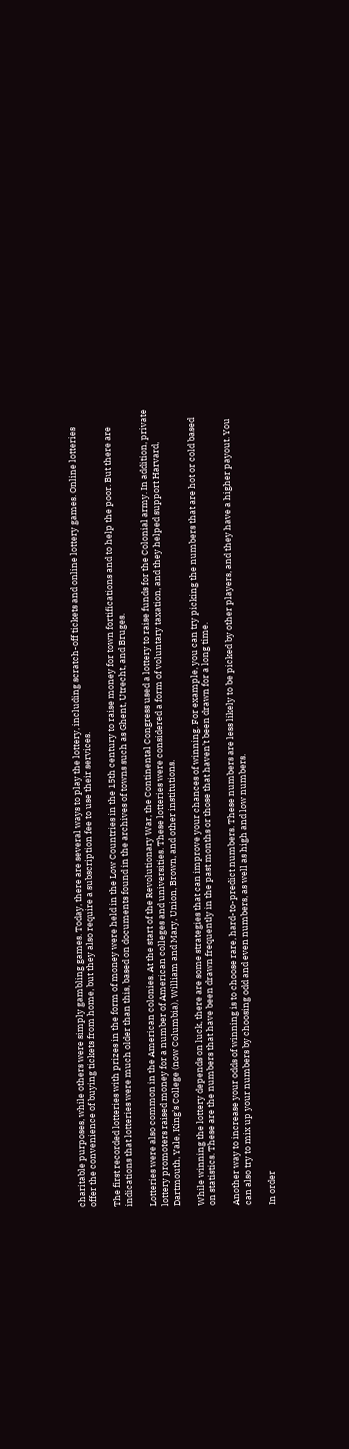charitable purposes, while others were simply gambling games. Today, there are several ways to play the lottery, including scratch-off tickets and online lottery games. Online lotteries offer the convenience of buying tickets from home, but they also require a subscription fee to use their services.

The first recorded lotteries with prizes in the form of money were held in the Low Countries in the 15th century to raise money for town fortifications and to help the poor. But there are indications that lotteries were much older than this, based on documents found in the archives of towns such as Ghent, Utrecht, and Bruges.

Lotteries were also common in the American colonies. At the start of the Revolutionary War, the Continental Congress used a lottery to raise funds for the Colonial army. In addition, private lottery promoters raised money for a number of American colleges and universities. These lotteries were considered a form of voluntary taxation, and they helped support Harvard, Dartmouth, Yale, King’s College (now Columbia), William and Mary, Union, Brown, and other institutions.

While winning the lottery depends on luck, there are some strategies that can improve your chances of winning. For example, you can try picking the numbers that are hot or cold based on statistics. These are the numbers that have been drawn frequently in the past months or those that haven’t been drawn for a long time.

Another way to increase your odds of winning is to choose rare, hard-to-predict numbers. These numbers are less likely to be picked by other players, and they have a higher payout. You can also try to mix up your numbers by choosing odd and even numbers, as well as high and low numbers.

In order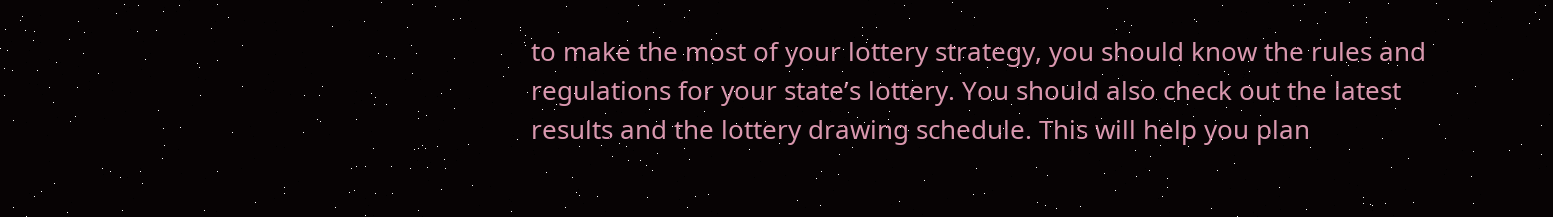to make the most of your lottery strategy, you should know the rules and regulations for your state’s lottery. You should also check out the latest results and the lottery drawing schedule. This will help you plan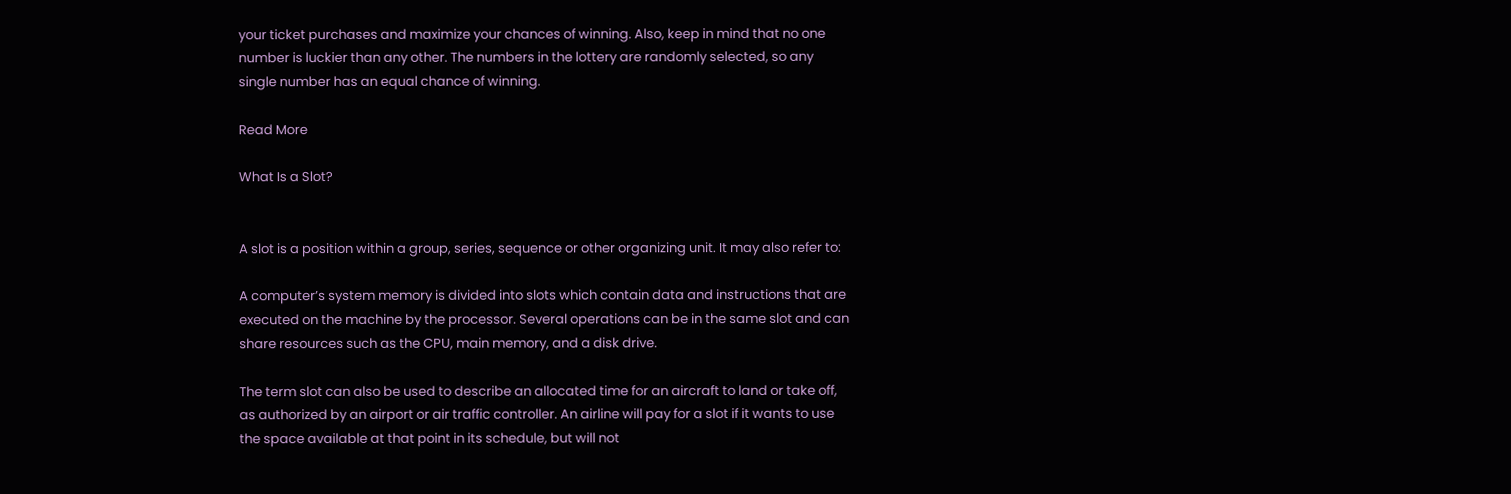your ticket purchases and maximize your chances of winning. Also, keep in mind that no one number is luckier than any other. The numbers in the lottery are randomly selected, so any single number has an equal chance of winning.

Read More

What Is a Slot?


A slot is a position within a group, series, sequence or other organizing unit. It may also refer to:

A computer’s system memory is divided into slots which contain data and instructions that are executed on the machine by the processor. Several operations can be in the same slot and can share resources such as the CPU, main memory, and a disk drive.

The term slot can also be used to describe an allocated time for an aircraft to land or take off, as authorized by an airport or air traffic controller. An airline will pay for a slot if it wants to use the space available at that point in its schedule, but will not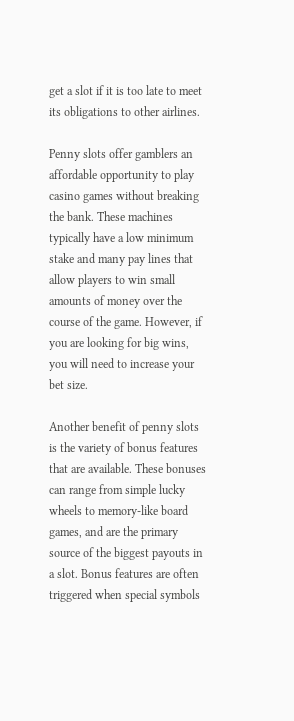get a slot if it is too late to meet its obligations to other airlines.

Penny slots offer gamblers an affordable opportunity to play casino games without breaking the bank. These machines typically have a low minimum stake and many pay lines that allow players to win small amounts of money over the course of the game. However, if you are looking for big wins, you will need to increase your bet size.

Another benefit of penny slots is the variety of bonus features that are available. These bonuses can range from simple lucky wheels to memory-like board games, and are the primary source of the biggest payouts in a slot. Bonus features are often triggered when special symbols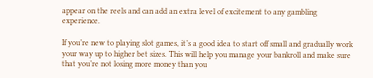appear on the reels and can add an extra level of excitement to any gambling experience.

If you’re new to playing slot games, it’s a good idea to start off small and gradually work your way up to higher bet sizes. This will help you manage your bankroll and make sure that you’re not losing more money than you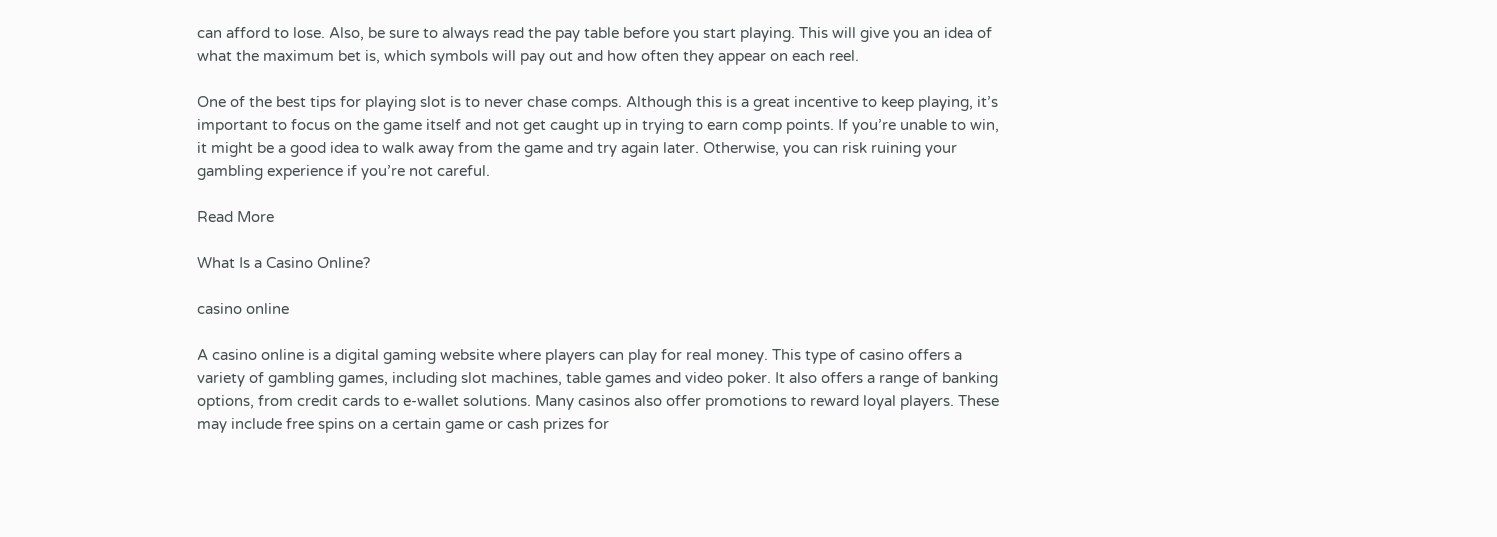can afford to lose. Also, be sure to always read the pay table before you start playing. This will give you an idea of what the maximum bet is, which symbols will pay out and how often they appear on each reel.

One of the best tips for playing slot is to never chase comps. Although this is a great incentive to keep playing, it’s important to focus on the game itself and not get caught up in trying to earn comp points. If you’re unable to win, it might be a good idea to walk away from the game and try again later. Otherwise, you can risk ruining your gambling experience if you’re not careful.

Read More

What Is a Casino Online?

casino online

A casino online is a digital gaming website where players can play for real money. This type of casino offers a variety of gambling games, including slot machines, table games and video poker. It also offers a range of banking options, from credit cards to e-wallet solutions. Many casinos also offer promotions to reward loyal players. These may include free spins on a certain game or cash prizes for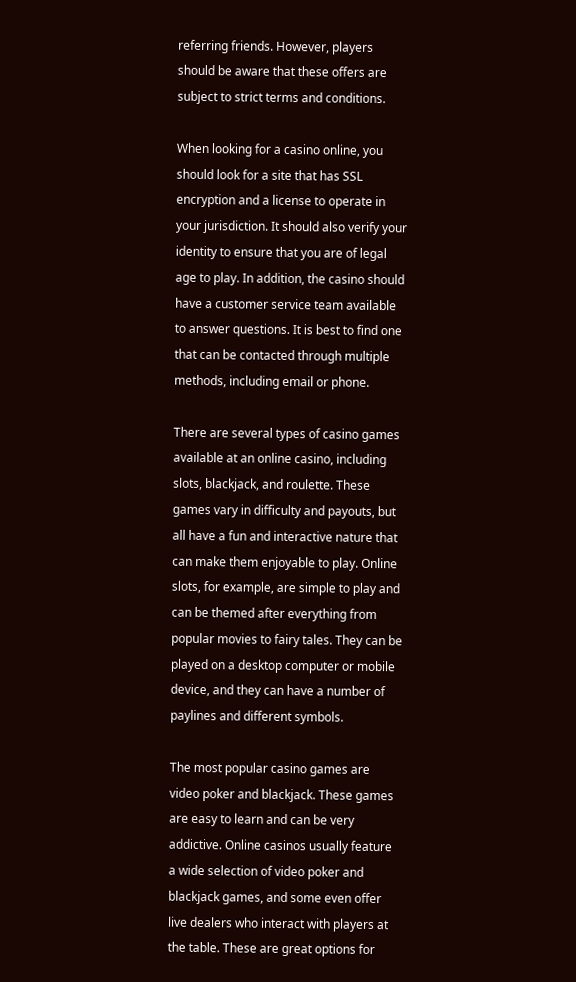referring friends. However, players should be aware that these offers are subject to strict terms and conditions.

When looking for a casino online, you should look for a site that has SSL encryption and a license to operate in your jurisdiction. It should also verify your identity to ensure that you are of legal age to play. In addition, the casino should have a customer service team available to answer questions. It is best to find one that can be contacted through multiple methods, including email or phone.

There are several types of casino games available at an online casino, including slots, blackjack, and roulette. These games vary in difficulty and payouts, but all have a fun and interactive nature that can make them enjoyable to play. Online slots, for example, are simple to play and can be themed after everything from popular movies to fairy tales. They can be played on a desktop computer or mobile device, and they can have a number of paylines and different symbols.

The most popular casino games are video poker and blackjack. These games are easy to learn and can be very addictive. Online casinos usually feature a wide selection of video poker and blackjack games, and some even offer live dealers who interact with players at the table. These are great options for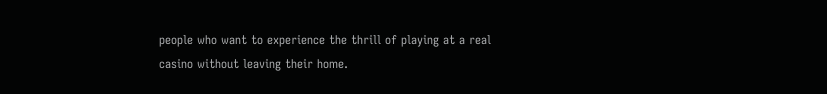people who want to experience the thrill of playing at a real casino without leaving their home.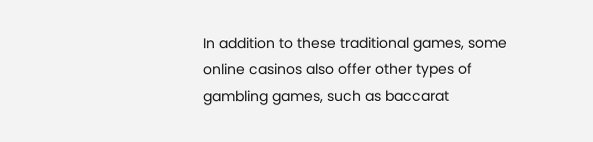In addition to these traditional games, some online casinos also offer other types of gambling games, such as baccarat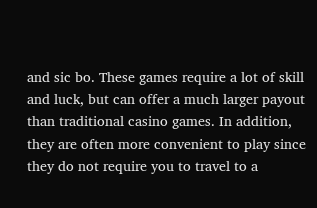and sic bo. These games require a lot of skill and luck, but can offer a much larger payout than traditional casino games. In addition, they are often more convenient to play since they do not require you to travel to a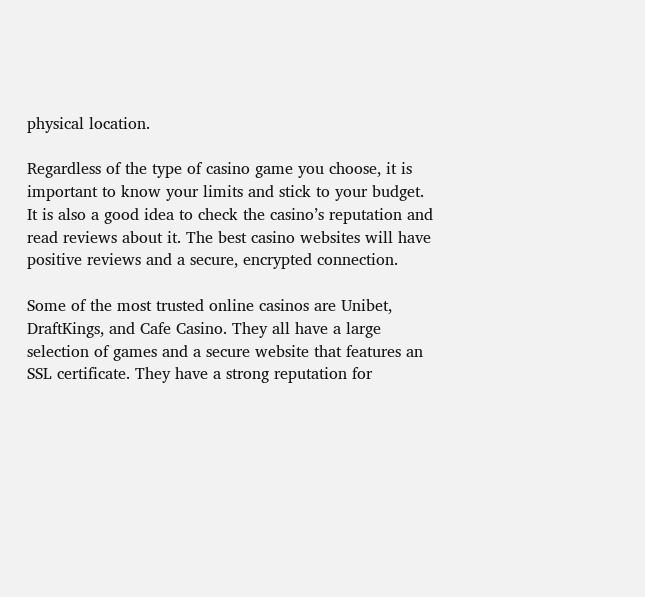physical location.

Regardless of the type of casino game you choose, it is important to know your limits and stick to your budget. It is also a good idea to check the casino’s reputation and read reviews about it. The best casino websites will have positive reviews and a secure, encrypted connection.

Some of the most trusted online casinos are Unibet, DraftKings, and Cafe Casino. They all have a large selection of games and a secure website that features an SSL certificate. They have a strong reputation for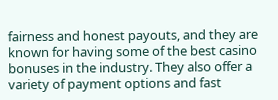fairness and honest payouts, and they are known for having some of the best casino bonuses in the industry. They also offer a variety of payment options and fast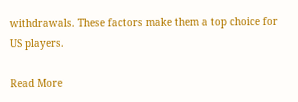withdrawals. These factors make them a top choice for US players.

Read More